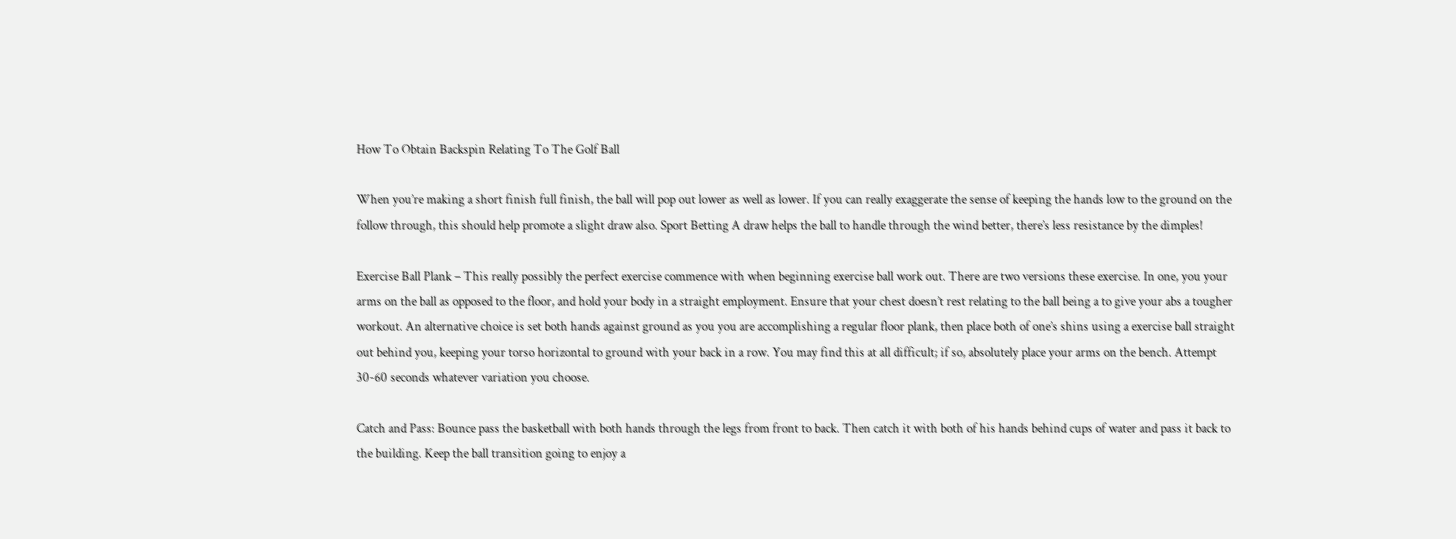How To Obtain Backspin Relating To The Golf Ball

When you’re making a short finish full finish, the ball will pop out lower as well as lower. If you can really exaggerate the sense of keeping the hands low to the ground on the follow through, this should help promote a slight draw also. Sport Betting A draw helps the ball to handle through the wind better, there’s less resistance by the dimples!

Exercise Ball Plank – This really possibly the perfect exercise commence with when beginning exercise ball work out. There are two versions these exercise. In one, you your arms on the ball as opposed to the floor, and hold your body in a straight employment. Ensure that your chest doesn’t rest relating to the ball being a to give your abs a tougher workout. An alternative choice is set both hands against ground as you you are accomplishing a regular floor plank, then place both of one’s shins using a exercise ball straight out behind you, keeping your torso horizontal to ground with your back in a row. You may find this at all difficult; if so, absolutely place your arms on the bench. Attempt 30-60 seconds whatever variation you choose.

Catch and Pass: Bounce pass the basketball with both hands through the legs from front to back. Then catch it with both of his hands behind cups of water and pass it back to the building. Keep the ball transition going to enjoy a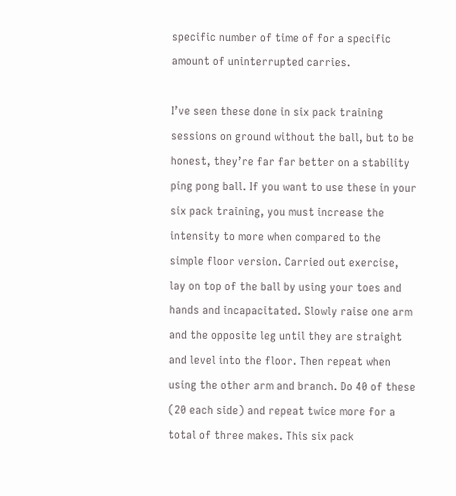specific number of time of for a specific amount of uninterrupted carries.

I’ve seen these done in six pack training sessions on ground without the ball, but to be honest, they’re far far better on a stability ping pong ball. If you want to use these in your six pack training, you must increase the intensity to more when compared to the simple floor version. Carried out exercise, lay on top of the ball by using your toes and hands and incapacitated. Slowly raise one arm and the opposite leg until they are straight and level into the floor. Then repeat when using the other arm and branch. Do 40 of these (20 each side) and repeat twice more for a total of three makes. This six pack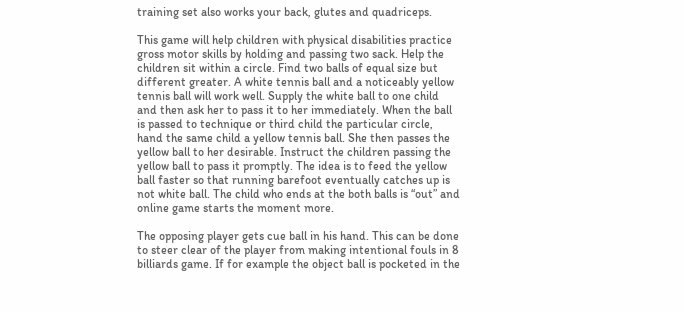training set also works your back, glutes and quadriceps.

This game will help children with physical disabilities practice gross motor skills by holding and passing two sack. Help the children sit within a circle. Find two balls of equal size but different greater. A white tennis ball and a noticeably yellow tennis ball will work well. Supply the white ball to one child and then ask her to pass it to her immediately. When the ball is passed to technique or third child the particular circle, hand the same child a yellow tennis ball. She then passes the yellow ball to her desirable. Instruct the children passing the yellow ball to pass it promptly. The idea is to feed the yellow ball faster so that running barefoot eventually catches up is not white ball. The child who ends at the both balls is “out” and online game starts the moment more.

The opposing player gets cue ball in his hand. This can be done to steer clear of the player from making intentional fouls in 8 billiards game. If for example the object ball is pocketed in the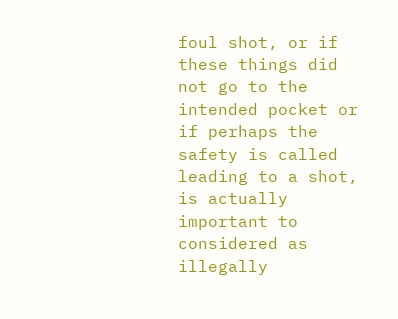foul shot, or if these things did not go to the intended pocket or if perhaps the safety is called leading to a shot, is actually important to considered as illegally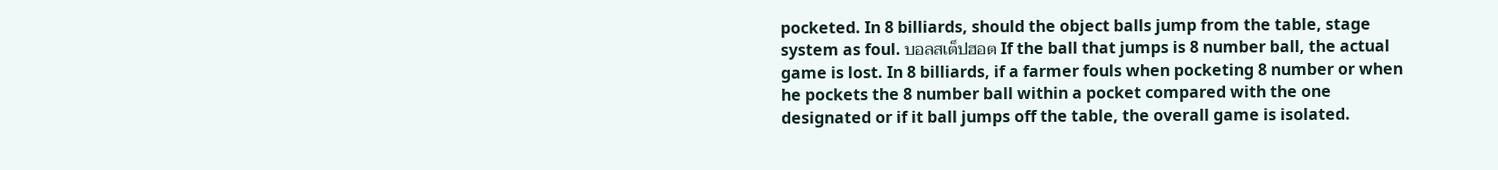pocketed. In 8 billiards, should the object balls jump from the table, stage system as foul. บอลสเต็ปฮอต If the ball that jumps is 8 number ball, the actual game is lost. In 8 billiards, if a farmer fouls when pocketing 8 number or when he pockets the 8 number ball within a pocket compared with the one designated or if it ball jumps off the table, the overall game is isolated.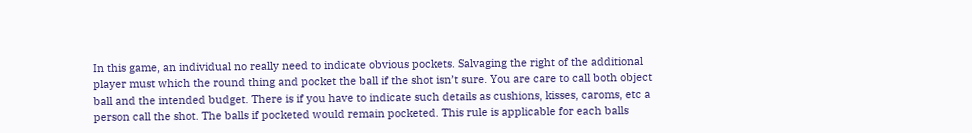In this game, an individual no really need to indicate obvious pockets. Salvaging the right of the additional player must which the round thing and pocket the ball if the shot isn’t sure. You are care to call both object ball and the intended budget. There is if you have to indicate such details as cushions, kisses, caroms, etc a person call the shot. The balls if pocketed would remain pocketed. This rule is applicable for each balls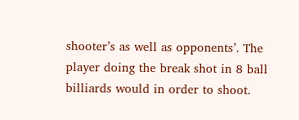shooter’s as well as opponents’. The player doing the break shot in 8 ball billiards would in order to shoot.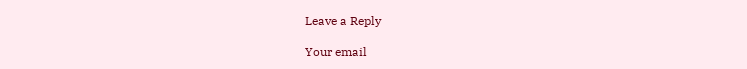Leave a Reply

Your email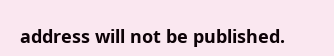address will not be published.